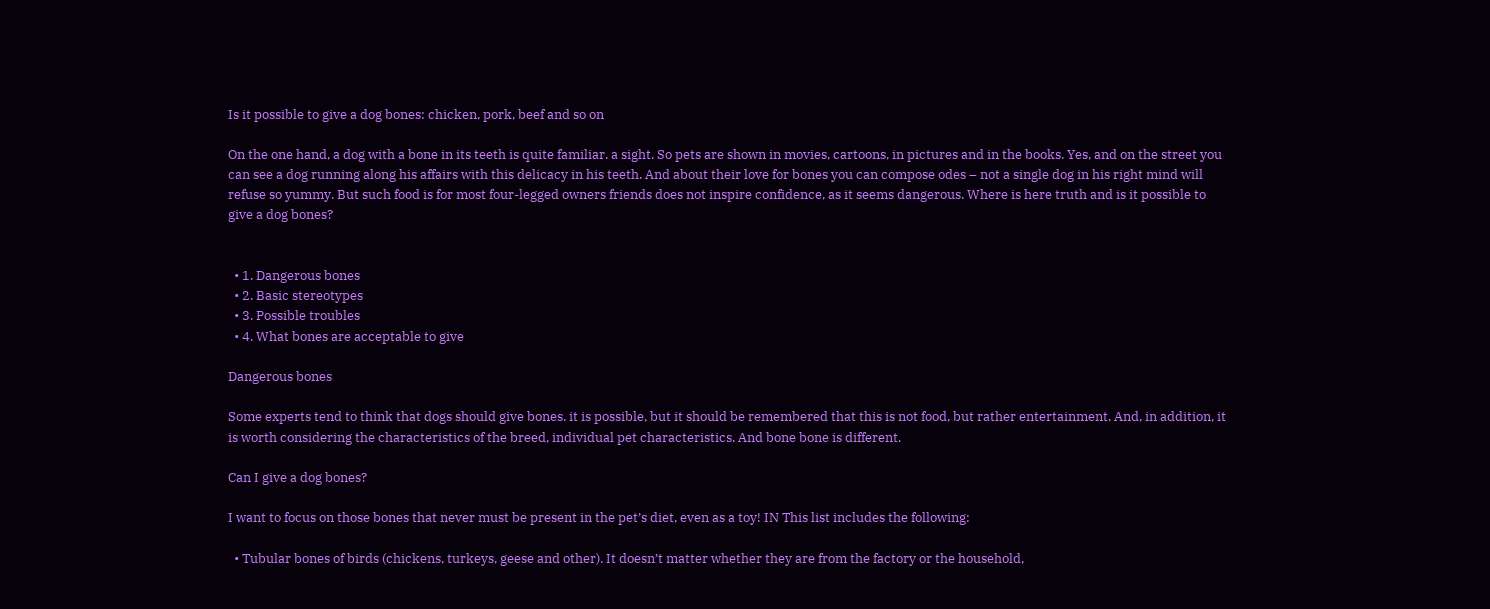Is it possible to give a dog bones: chicken, pork, beef and so on

On the one hand, a dog with a bone in its teeth is quite familiar. a sight. So pets are shown in movies, cartoons, in pictures and in the books. Yes, and on the street you can see a dog running along his affairs with this delicacy in his teeth. And about their love for bones you can compose odes – not a single dog in his right mind will refuse so yummy. But such food is for most four-legged owners friends does not inspire confidence, as it seems dangerous. Where is here truth and is it possible to give a dog bones?


  • 1. Dangerous bones
  • 2. Basic stereotypes
  • 3. Possible troubles
  • 4. What bones are acceptable to give

Dangerous bones

Some experts tend to think that dogs should give bones. it is possible, but it should be remembered that this is not food, but rather entertainment. And, in addition, it is worth considering the characteristics of the breed, individual pet characteristics. And bone bone is different.

Can I give a dog bones?

I want to focus on those bones that never must be present in the pet’s diet, even as a toy! IN This list includes the following:

  • Tubular bones of birds (chickens, turkeys, geese and other). It doesn’t matter whether they are from the factory or the household,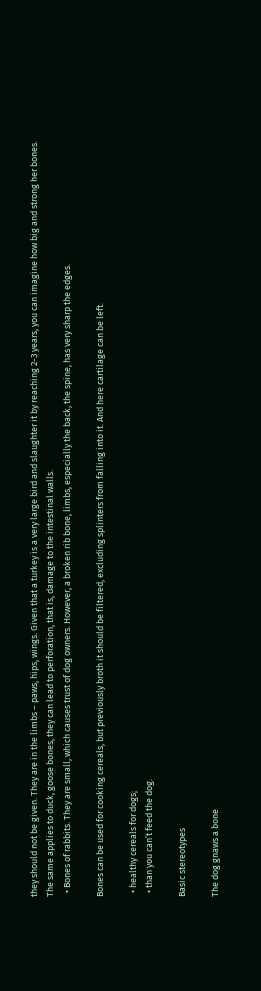they should not be given. They are in the limbs – paws, hips, wings. Given that a turkey is a very large bird and slaughter it by reaching 2-3 years, you can imagine how big and strong her bones. The same applies to duck, goose bones, they can lead to perforation, that is, damage to the intestinal walls.
  • Bones of rabbits. They are small, which causes trust of dog owners. However, a broken rib bone, limbs, especially the back, the spine, has very sharp the edges.

Bones can be used for cooking cereals, but previously broth it should be filtered, excluding splinters from falling into it. And here cartilage can be left.

  • healthy cereals for dogs;
  • than you can’t feed the dog.

Basic stereotypes

The dog gnaws a bone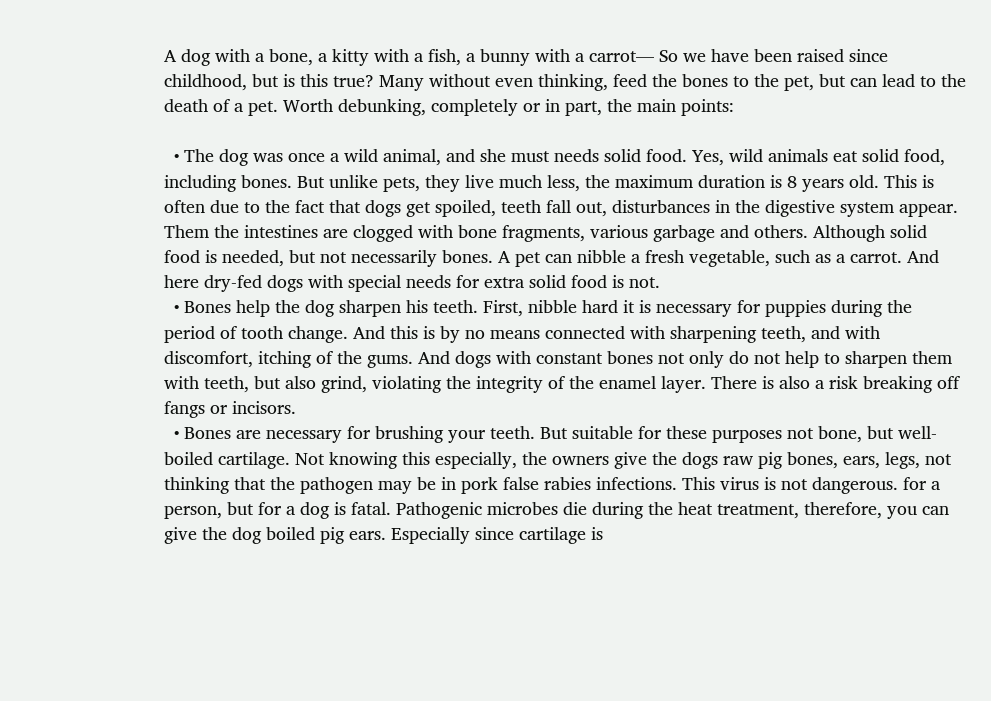A dog with a bone, a kitty with a fish, a bunny with a carrot— So we have been raised since childhood, but is this true? Many without even thinking, feed the bones to the pet, but can lead to the death of a pet. Worth debunking, completely or in part, the main points:

  • The dog was once a wild animal, and she must needs solid food. Yes, wild animals eat solid food, including bones. But unlike pets, they live much less, the maximum duration is 8 years old. This is often due to the fact that dogs get spoiled, teeth fall out, disturbances in the digestive system appear. Them the intestines are clogged with bone fragments, various garbage and others. Although solid food is needed, but not necessarily bones. A pet can nibble a fresh vegetable, such as a carrot. And here dry-fed dogs with special needs for extra solid food is not.
  • Bones help the dog sharpen his teeth. First, nibble hard it is necessary for puppies during the period of tooth change. And this is by no means connected with sharpening teeth, and with discomfort, itching of the gums. And dogs with constant bones not only do not help to sharpen them with teeth, but also grind, violating the integrity of the enamel layer. There is also a risk breaking off fangs or incisors.
  • Bones are necessary for brushing your teeth. But suitable for these purposes not bone, but well-boiled cartilage. Not knowing this especially, the owners give the dogs raw pig bones, ears, legs, not thinking that the pathogen may be in pork false rabies infections. This virus is not dangerous. for a person, but for a dog is fatal. Pathogenic microbes die during the heat treatment, therefore, you can give the dog boiled pig ears. Especially since cartilage is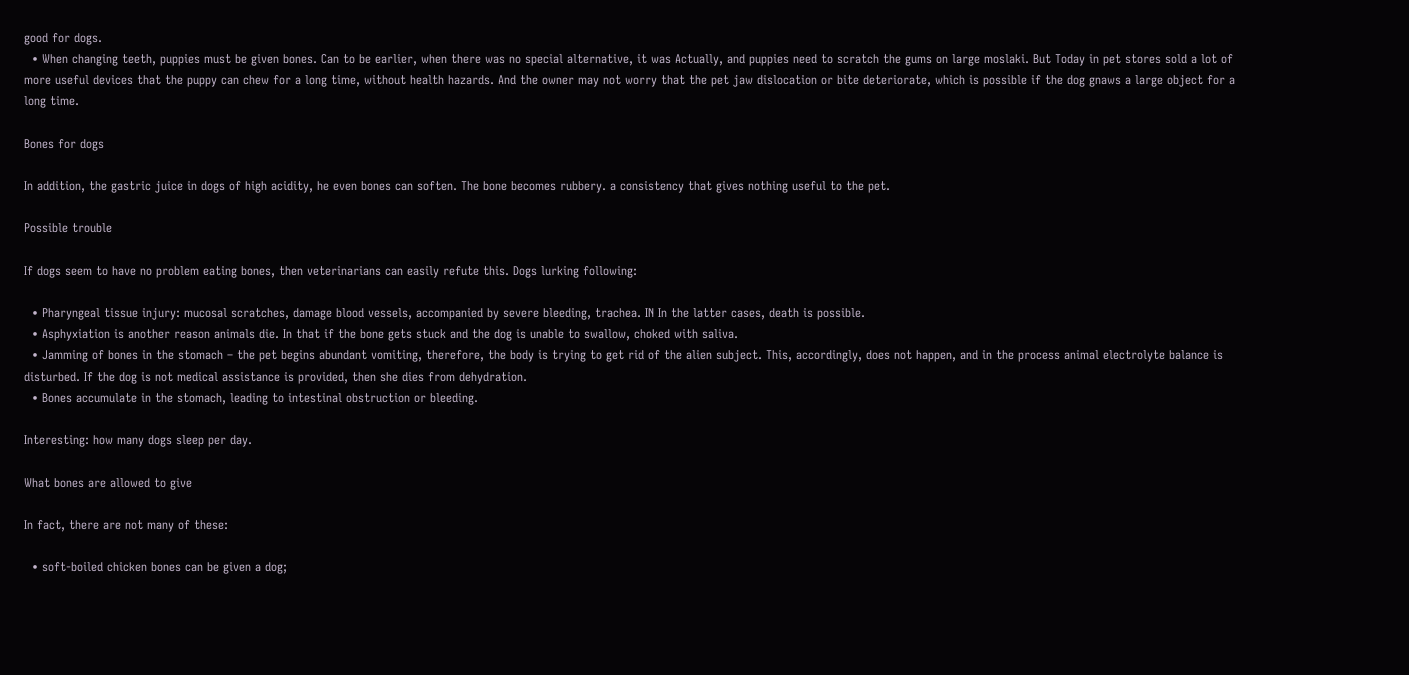good for dogs.
  • When changing teeth, puppies must be given bones. Can to be earlier, when there was no special alternative, it was Actually, and puppies need to scratch the gums on large moslaki. But Today in pet stores sold a lot of more useful devices that the puppy can chew for a long time, without health hazards. And the owner may not worry that the pet jaw dislocation or bite deteriorate, which is possible if the dog gnaws a large object for a long time.

Bones for dogs

In addition, the gastric juice in dogs of high acidity, he even bones can soften. The bone becomes rubbery. a consistency that gives nothing useful to the pet.

Possible trouble

If dogs seem to have no problem eating bones, then veterinarians can easily refute this. Dogs lurking following:

  • Pharyngeal tissue injury: mucosal scratches, damage blood vessels, accompanied by severe bleeding, trachea. IN In the latter cases, death is possible.
  • Asphyxiation is another reason animals die. In that if the bone gets stuck and the dog is unable to swallow, choked with saliva.
  • Jamming of bones in the stomach – the pet begins abundant vomiting, therefore, the body is trying to get rid of the alien subject. This, accordingly, does not happen, and in the process animal electrolyte balance is disturbed. If the dog is not medical assistance is provided, then she dies from dehydration.
  • Bones accumulate in the stomach, leading to intestinal obstruction or bleeding.

Interesting: how many dogs sleep per day.

What bones are allowed to give

In fact, there are not many of these:

  • soft-boiled chicken bones can be given a dog;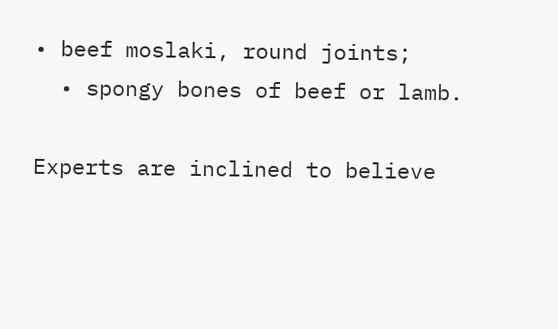• beef moslaki, round joints;
  • spongy bones of beef or lamb.

Experts are inclined to believe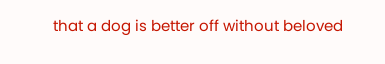that a dog is better off without beloved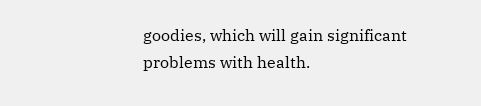goodies, which will gain significant problems with health.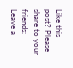Like this post? Please share to your friends:
Leave a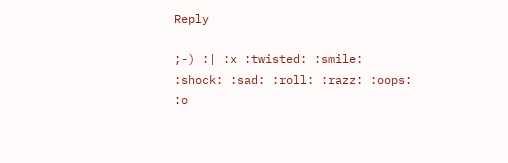Reply

;-) :| :x :twisted: :smile: :shock: :sad: :roll: :razz: :oops: :o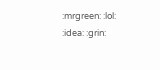:mrgreen: :lol: :idea: :grin: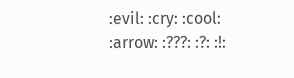:evil: :cry: :cool: :arrow: :???: :?: :!: